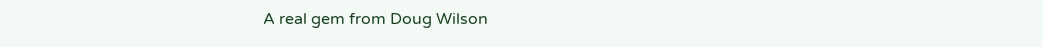A real gem from Doug Wilson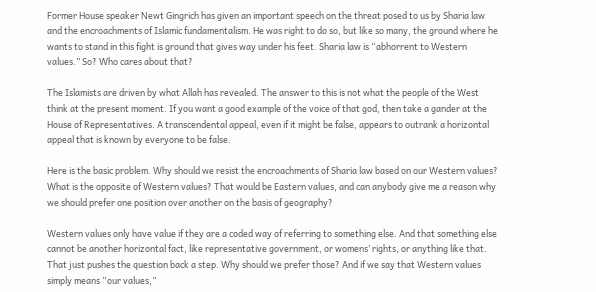Former House speaker Newt Gingrich has given an important speech on the threat posed to us by Sharia law and the encroachments of Islamic fundamentalism. He was right to do so, but like so many, the ground where he wants to stand in this fight is ground that gives way under his feet. Sharia law is “abhorrent to Western values.” So? Who cares about that?

The Islamists are driven by what Allah has revealed. The answer to this is not what the people of the West think at the present moment. If you want a good example of the voice of that god, then take a gander at the House of Representatives. A transcendental appeal, even if it might be false, appears to outrank a horizontal appeal that is known by everyone to be false.

Here is the basic problem. Why should we resist the encroachments of Sharia law based on our Western values? What is the opposite of Western values? That would be Eastern values, and can anybody give me a reason why we should prefer one position over another on the basis of geography?

Western values only have value if they are a coded way of referring to something else. And that something else cannot be another horizontal fact, like representative government, or womens’ rights, or anything like that. That just pushes the question back a step. Why should we prefer those? And if we say that Western values simply means “our values,”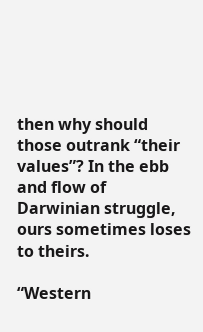then why should those outrank “their values”? In the ebb and flow of Darwinian struggle, ours sometimes loses to theirs.

“Western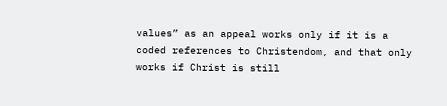values” as an appeal works only if it is a coded references to Christendom, and that only works if Christ is still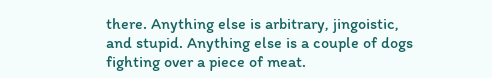there. Anything else is arbitrary, jingoistic, and stupid. Anything else is a couple of dogs fighting over a piece of meat.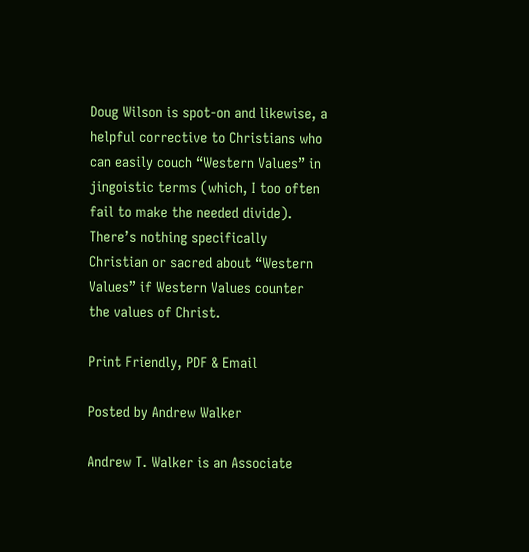Doug Wilson is spot-on and likewise, a helpful corrective to Christians who can easily couch “Western Values” in jingoistic terms (which, I too often fail to make the needed divide). There’s nothing specifically Christian or sacred about “Western Values” if Western Values counter the values of Christ.

Print Friendly, PDF & Email

Posted by Andrew Walker

Andrew T. Walker is an Associate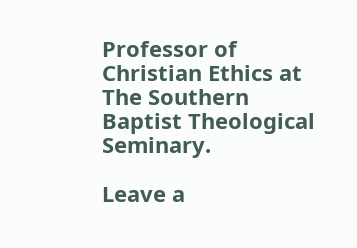Professor of Christian Ethics at The Southern Baptist Theological Seminary.

Leave a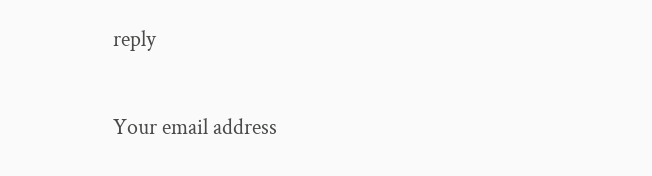reply

Your email address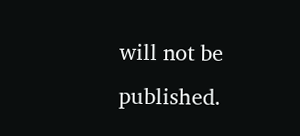will not be published.